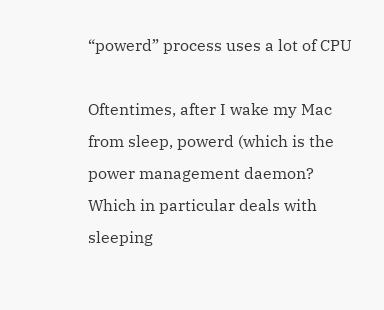“powerd” process uses a lot of CPU

Oftentimes, after I wake my Mac from sleep, powerd (which is the power management daemon? Which in particular deals with sleeping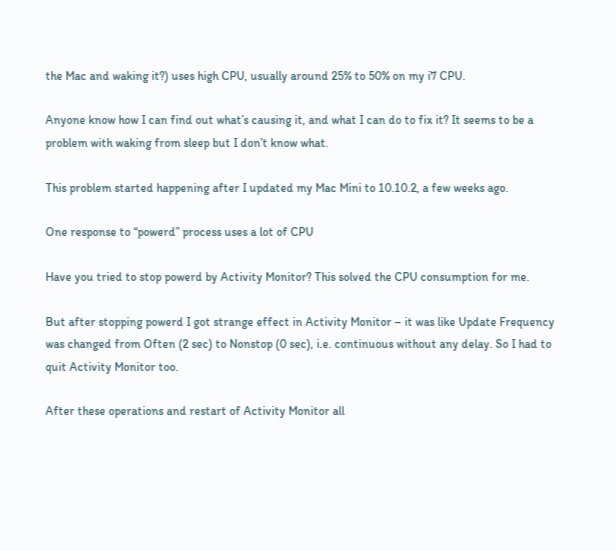the Mac and waking it?) uses high CPU, usually around 25% to 50% on my i7 CPU.

Anyone know how I can find out what’s causing it, and what I can do to fix it? It seems to be a problem with waking from sleep but I don’t know what.

This problem started happening after I updated my Mac Mini to 10.10.2, a few weeks ago.

One response to “powerd” process uses a lot of CPU

Have you tried to stop powerd by Activity Monitor? This solved the CPU consumption for me.

But after stopping powerd I got strange effect in Activity Monitor – it was like Update Frequency was changed from Often (2 sec) to Nonstop (0 sec), i.e. continuous without any delay. So I had to quit Activity Monitor too.

After these operations and restart of Activity Monitor all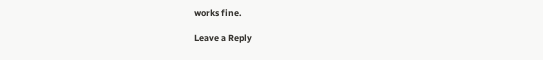works fine.

Leave a Reply